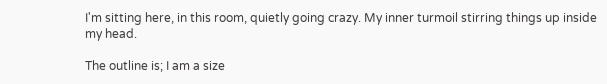I'm sitting here, in this room, quietly going crazy. My inner turmoil stirring things up inside my head.

The outline is; I am a size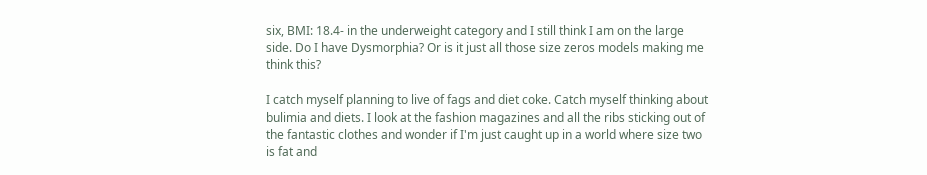six, BMI: 18.4- in the underweight category and I still think I am on the large side. Do I have Dysmorphia? Or is it just all those size zeros models making me think this?

I catch myself planning to live of fags and diet coke. Catch myself thinking about bulimia and diets. I look at the fashion magazines and all the ribs sticking out of the fantastic clothes and wonder if I'm just caught up in a world where size two is fat and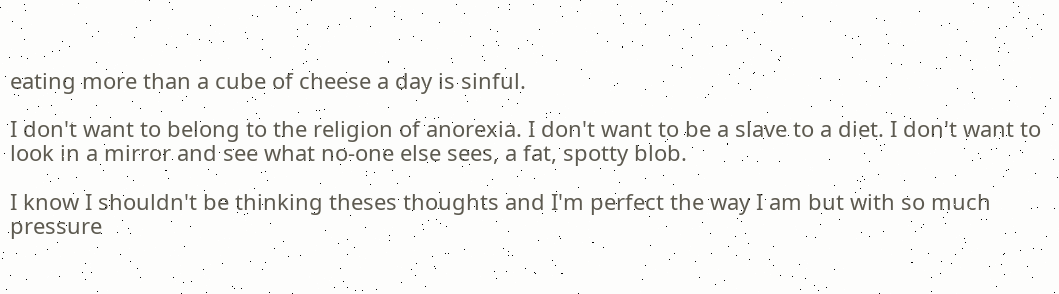eating more than a cube of cheese a day is sinful.

I don't want to belong to the religion of anorexia. I don't want to be a slave to a diet. I don't want to look in a mirror and see what no-one else sees, a fat, spotty blob.

I know I shouldn't be thinking theses thoughts and I'm perfect the way I am but with so much pressure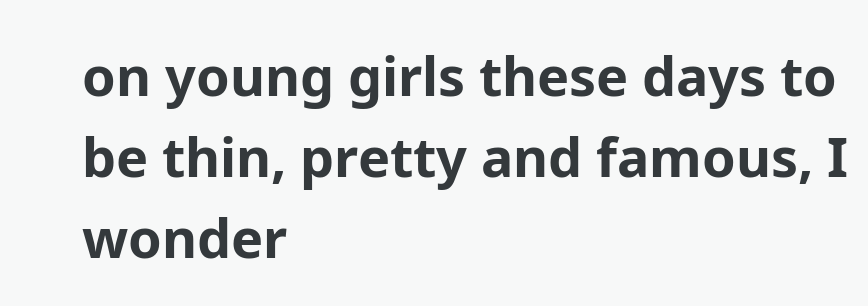on young girls these days to be thin, pretty and famous, I wonder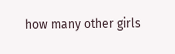how many other girls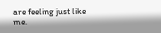are feeling just like me.